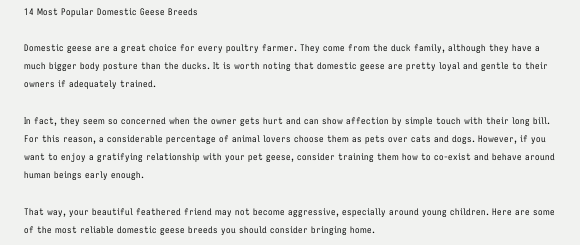14 Most Popular Domestic Geese Breeds

Domestic geese are a great choice for every poultry farmer. They come from the duck family, although they have a much bigger body posture than the ducks. It is worth noting that domestic geese are pretty loyal and gentle to their owners if adequately trained.

In fact, they seem so concerned when the owner gets hurt and can show affection by simple touch with their long bill. For this reason, a considerable percentage of animal lovers choose them as pets over cats and dogs. However, if you want to enjoy a gratifying relationship with your pet geese, consider training them how to co-exist and behave around human beings early enough.

That way, your beautiful feathered friend may not become aggressive, especially around young children. Here are some of the most reliable domestic geese breeds you should consider bringing home.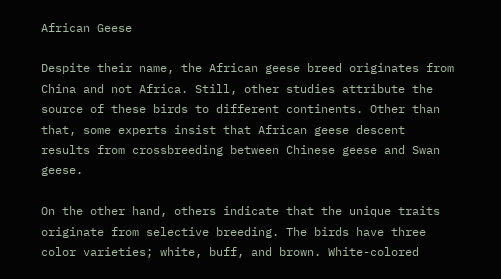African Geese

Despite their name, the African geese breed originates from China and not Africa. Still, other studies attribute the source of these birds to different continents. Other than that, some experts insist that African geese descent results from crossbreeding between Chinese geese and Swan geese.

On the other hand, others indicate that the unique traits originate from selective breeding. The birds have three color varieties; white, buff, and brown. White-colored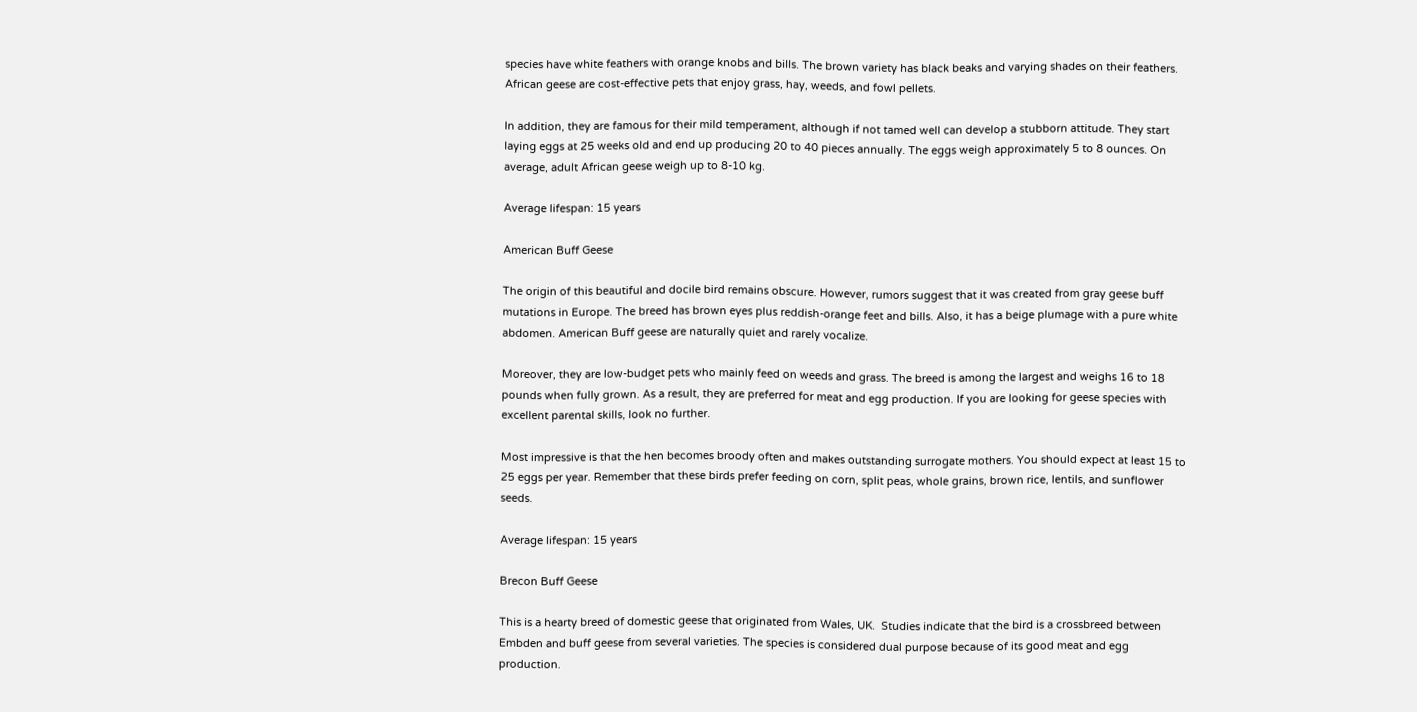species have white feathers with orange knobs and bills. The brown variety has black beaks and varying shades on their feathers. African geese are cost-effective pets that enjoy grass, hay, weeds, and fowl pellets.

In addition, they are famous for their mild temperament, although if not tamed well can develop a stubborn attitude. They start laying eggs at 25 weeks old and end up producing 20 to 40 pieces annually. The eggs weigh approximately 5 to 8 ounces. On average, adult African geese weigh up to 8-10 kg.

Average lifespan: 15 years

American Buff Geese

The origin of this beautiful and docile bird remains obscure. However, rumors suggest that it was created from gray geese buff mutations in Europe. The breed has brown eyes plus reddish-orange feet and bills. Also, it has a beige plumage with a pure white abdomen. American Buff geese are naturally quiet and rarely vocalize.

Moreover, they are low-budget pets who mainly feed on weeds and grass. The breed is among the largest and weighs 16 to 18 pounds when fully grown. As a result, they are preferred for meat and egg production. If you are looking for geese species with excellent parental skills, look no further.

Most impressive is that the hen becomes broody often and makes outstanding surrogate mothers. You should expect at least 15 to 25 eggs per year. Remember that these birds prefer feeding on corn, split peas, whole grains, brown rice, lentils, and sunflower seeds.

Average lifespan: 15 years

Brecon Buff Geese

This is a hearty breed of domestic geese that originated from Wales, UK.  Studies indicate that the bird is a crossbreed between Embden and buff geese from several varieties. The species is considered dual purpose because of its good meat and egg production.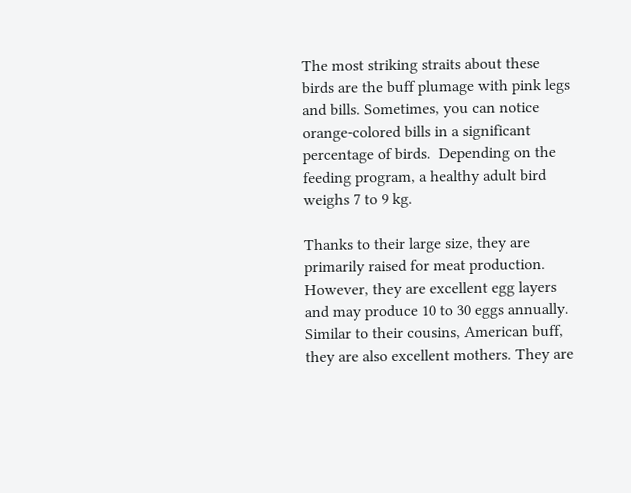The most striking straits about these birds are the buff plumage with pink legs and bills. Sometimes, you can notice orange-colored bills in a significant percentage of birds.  Depending on the feeding program, a healthy adult bird weighs 7 to 9 kg.

Thanks to their large size, they are primarily raised for meat production. However, they are excellent egg layers and may produce 10 to 30 eggs annually. Similar to their cousins, American buff, they are also excellent mothers. They are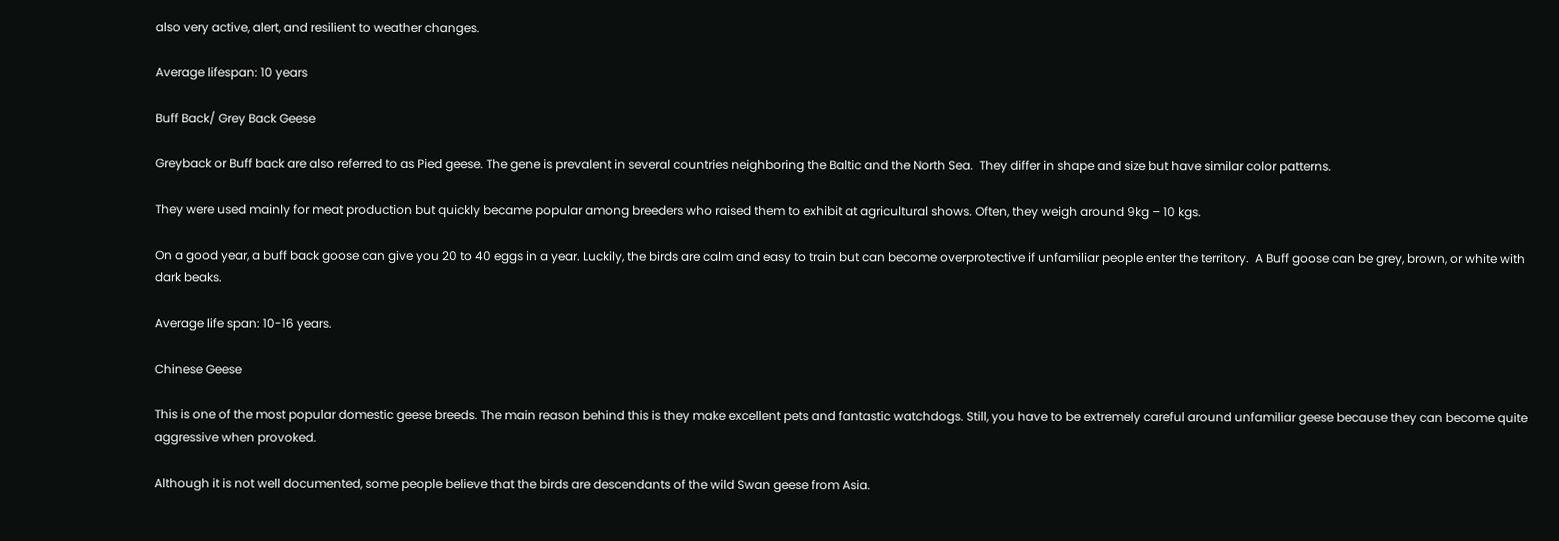also very active, alert, and resilient to weather changes.

Average lifespan: 10 years

Buff Back/ Grey Back Geese

Greyback or Buff back are also referred to as Pied geese. The gene is prevalent in several countries neighboring the Baltic and the North Sea.  They differ in shape and size but have similar color patterns.

They were used mainly for meat production but quickly became popular among breeders who raised them to exhibit at agricultural shows. Often, they weigh around 9kg – 10 kgs.

On a good year, a buff back goose can give you 20 to 40 eggs in a year. Luckily, the birds are calm and easy to train but can become overprotective if unfamiliar people enter the territory.  A Buff goose can be grey, brown, or white with dark beaks.

Average life span: 10-16 years.

Chinese Geese

This is one of the most popular domestic geese breeds. The main reason behind this is they make excellent pets and fantastic watchdogs. Still, you have to be extremely careful around unfamiliar geese because they can become quite aggressive when provoked.

Although it is not well documented, some people believe that the birds are descendants of the wild Swan geese from Asia.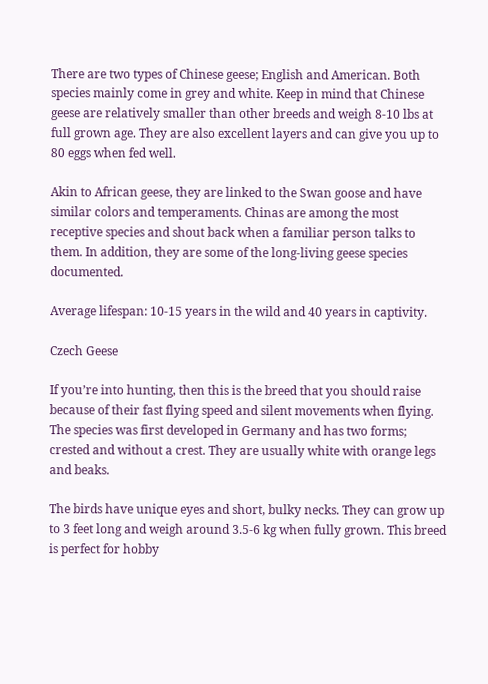There are two types of Chinese geese; English and American. Both species mainly come in grey and white. Keep in mind that Chinese geese are relatively smaller than other breeds and weigh 8-10 lbs at full grown age. They are also excellent layers and can give you up to 80 eggs when fed well.

Akin to African geese, they are linked to the Swan goose and have similar colors and temperaments. Chinas are among the most receptive species and shout back when a familiar person talks to them. In addition, they are some of the long-living geese species documented.

Average lifespan: 10-15 years in the wild and 40 years in captivity.

Czech Geese

If you’re into hunting, then this is the breed that you should raise because of their fast flying speed and silent movements when flying. The species was first developed in Germany and has two forms; crested and without a crest. They are usually white with orange legs and beaks.

The birds have unique eyes and short, bulky necks. They can grow up to 3 feet long and weigh around 3.5-6 kg when fully grown. This breed is perfect for hobby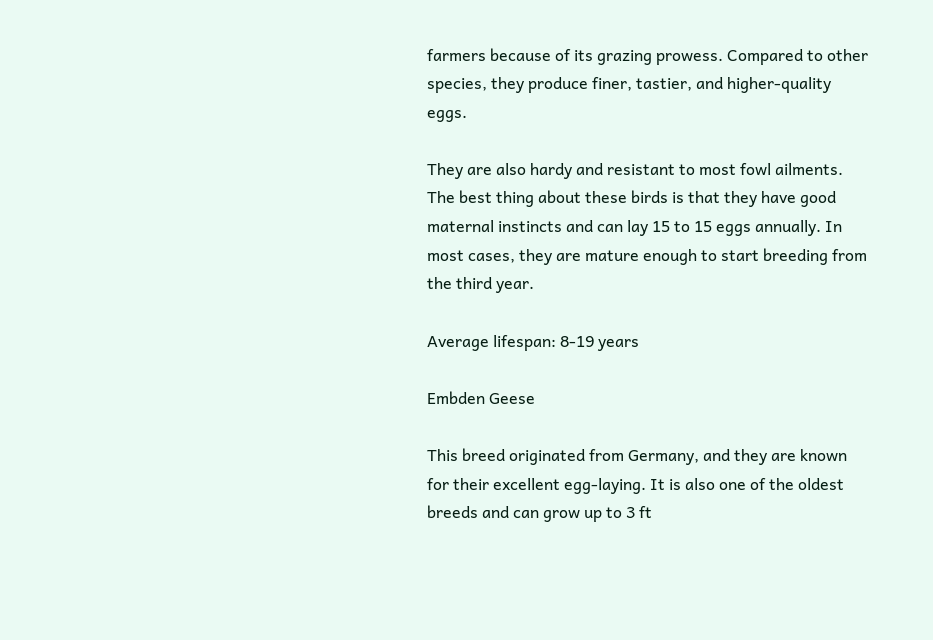farmers because of its grazing prowess. Compared to other species, they produce finer, tastier, and higher-quality eggs.

They are also hardy and resistant to most fowl ailments. The best thing about these birds is that they have good maternal instincts and can lay 15 to 15 eggs annually. In most cases, they are mature enough to start breeding from the third year.

Average lifespan: 8-19 years

Embden Geese

This breed originated from Germany, and they are known for their excellent egg-laying. It is also one of the oldest breeds and can grow up to 3 ft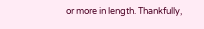or more in length. Thankfully,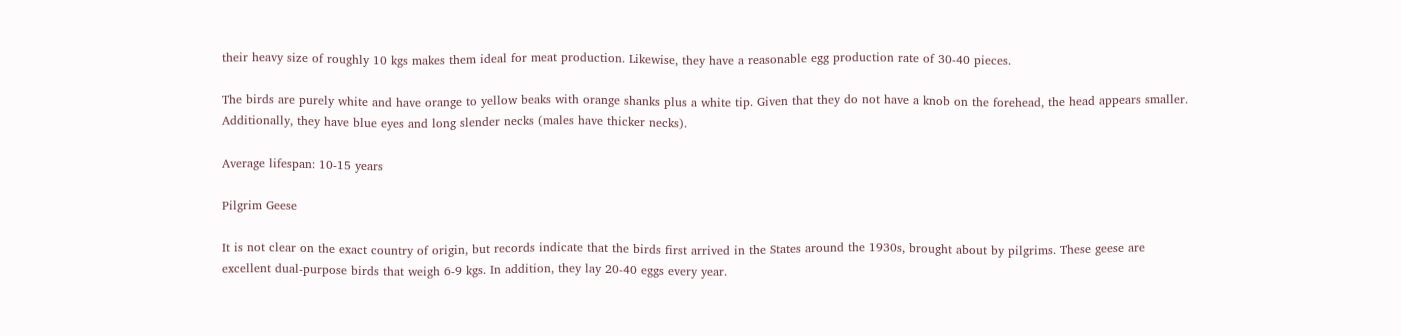their heavy size of roughly 10 kgs makes them ideal for meat production. Likewise, they have a reasonable egg production rate of 30-40 pieces.

The birds are purely white and have orange to yellow beaks with orange shanks plus a white tip. Given that they do not have a knob on the forehead, the head appears smaller.  Additionally, they have blue eyes and long slender necks (males have thicker necks).

Average lifespan: 10-15 years

Pilgrim Geese

It is not clear on the exact country of origin, but records indicate that the birds first arrived in the States around the 1930s, brought about by pilgrims. These geese are excellent dual-purpose birds that weigh 6-9 kgs. In addition, they lay 20-40 eggs every year.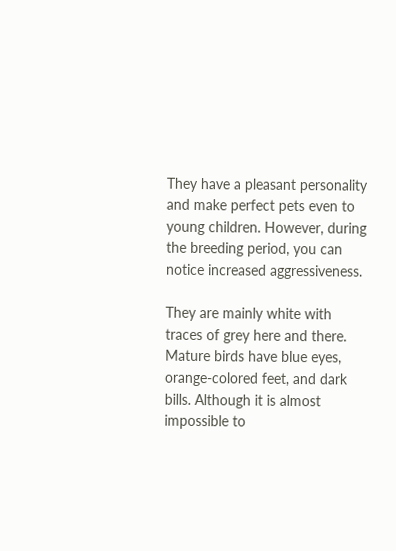They have a pleasant personality and make perfect pets even to young children. However, during the breeding period, you can notice increased aggressiveness.

They are mainly white with traces of grey here and there. Mature birds have blue eyes, orange-colored feet, and dark bills. Although it is almost impossible to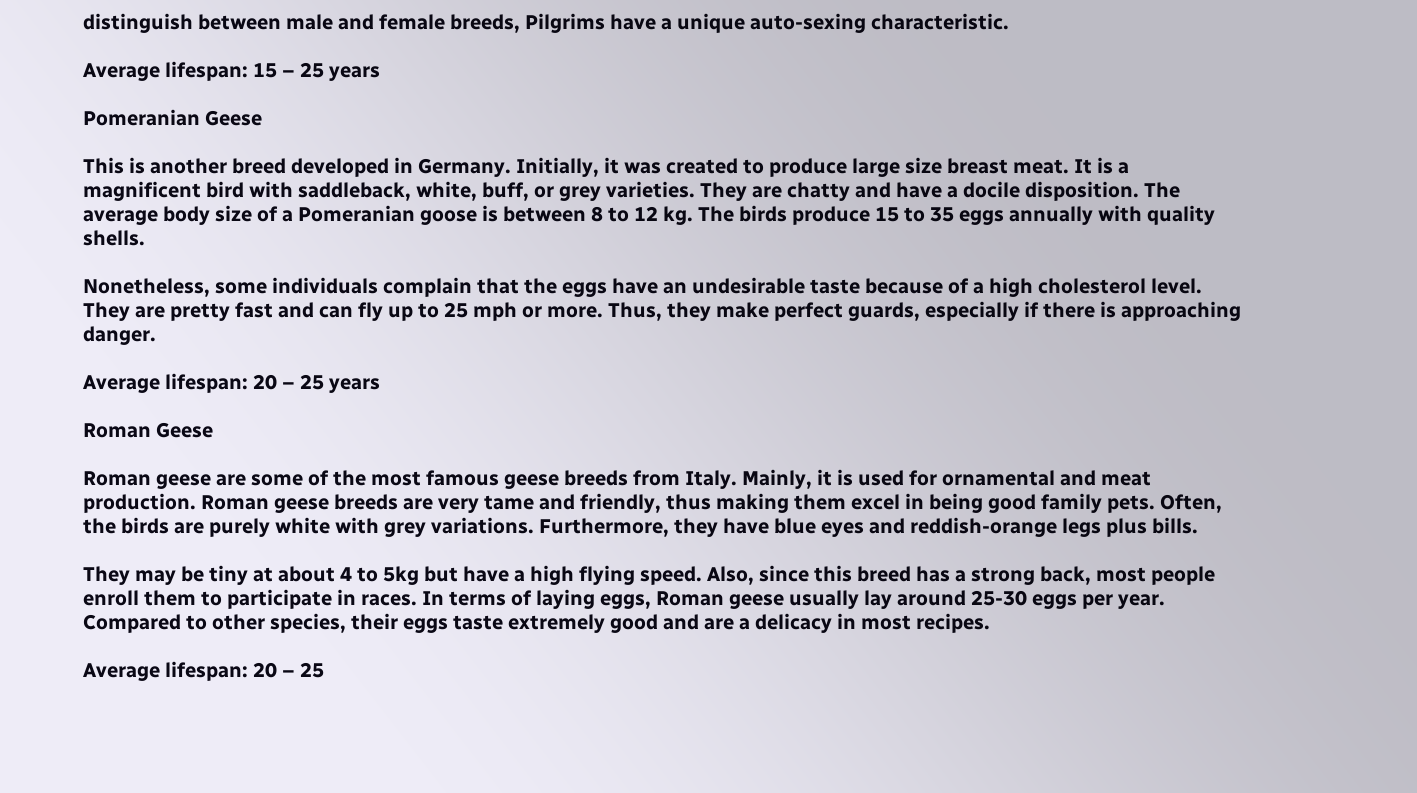distinguish between male and female breeds, Pilgrims have a unique auto-sexing characteristic.

Average lifespan: 15 – 25 years

Pomeranian Geese

This is another breed developed in Germany. Initially, it was created to produce large size breast meat. It is a magnificent bird with saddleback, white, buff, or grey varieties. They are chatty and have a docile disposition. The average body size of a Pomeranian goose is between 8 to 12 kg. The birds produce 15 to 35 eggs annually with quality shells.

Nonetheless, some individuals complain that the eggs have an undesirable taste because of a high cholesterol level. They are pretty fast and can fly up to 25 mph or more. Thus, they make perfect guards, especially if there is approaching danger.

Average lifespan: 20 – 25 years

Roman Geese

Roman geese are some of the most famous geese breeds from Italy. Mainly, it is used for ornamental and meat production. Roman geese breeds are very tame and friendly, thus making them excel in being good family pets. Often, the birds are purely white with grey variations. Furthermore, they have blue eyes and reddish-orange legs plus bills.

They may be tiny at about 4 to 5kg but have a high flying speed. Also, since this breed has a strong back, most people enroll them to participate in races. In terms of laying eggs, Roman geese usually lay around 25-30 eggs per year. Compared to other species, their eggs taste extremely good and are a delicacy in most recipes.

Average lifespan: 20 – 25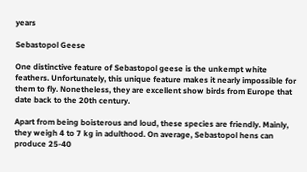years

Sebastopol Geese

One distinctive feature of Sebastopol geese is the unkempt white feathers. Unfortunately, this unique feature makes it nearly impossible for them to fly. Nonetheless, they are excellent show birds from Europe that date back to the 20th century.

Apart from being boisterous and loud, these species are friendly. Mainly, they weigh 4 to 7 kg in adulthood. On average, Sebastopol hens can produce 25-40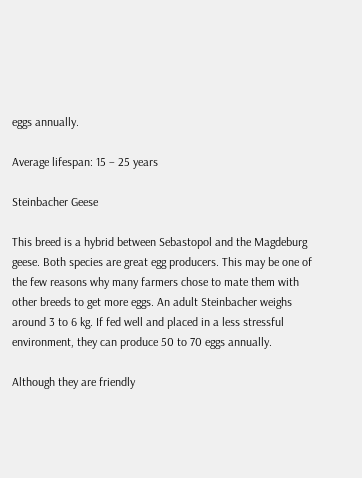eggs annually.

Average lifespan: 15 – 25 years

Steinbacher Geese

This breed is a hybrid between Sebastopol and the Magdeburg geese. Both species are great egg producers. This may be one of the few reasons why many farmers chose to mate them with other breeds to get more eggs. An adult Steinbacher weighs around 3 to 6 kg. If fed well and placed in a less stressful environment, they can produce 50 to 70 eggs annually.

Although they are friendly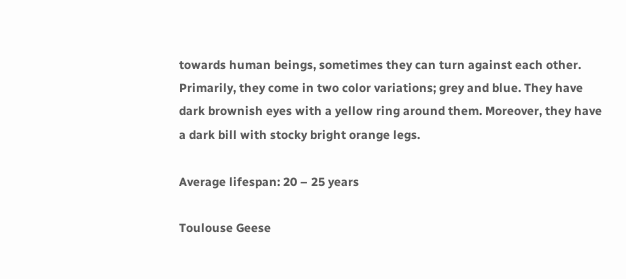towards human beings, sometimes they can turn against each other. Primarily, they come in two color variations; grey and blue. They have dark brownish eyes with a yellow ring around them. Moreover, they have a dark bill with stocky bright orange legs.

Average lifespan: 20 – 25 years

Toulouse Geese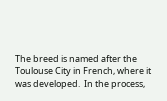The breed is named after the Toulouse City in French, where it was developed.  In the process,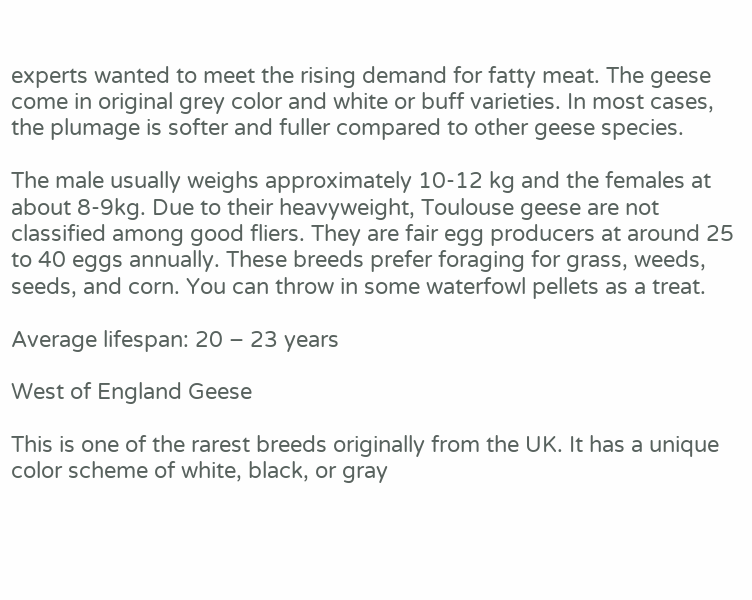experts wanted to meet the rising demand for fatty meat. The geese come in original grey color and white or buff varieties. In most cases, the plumage is softer and fuller compared to other geese species.

The male usually weighs approximately 10-12 kg and the females at about 8-9kg. Due to their heavyweight, Toulouse geese are not classified among good fliers. They are fair egg producers at around 25 to 40 eggs annually. These breeds prefer foraging for grass, weeds, seeds, and corn. You can throw in some waterfowl pellets as a treat.

Average lifespan: 20 – 23 years

West of England Geese

This is one of the rarest breeds originally from the UK. It has a unique color scheme of white, black, or gray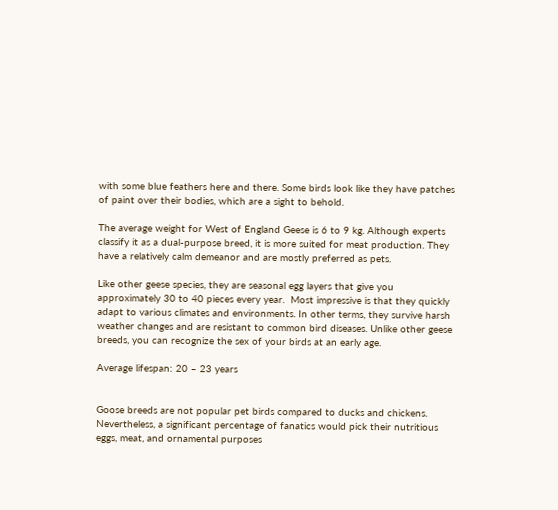with some blue feathers here and there. Some birds look like they have patches of paint over their bodies, which are a sight to behold.

The average weight for West of England Geese is 6 to 9 kg. Although experts classify it as a dual-purpose breed, it is more suited for meat production. They have a relatively calm demeanor and are mostly preferred as pets.

Like other geese species, they are seasonal egg layers that give you approximately 30 to 40 pieces every year.  Most impressive is that they quickly adapt to various climates and environments. In other terms, they survive harsh weather changes and are resistant to common bird diseases. Unlike other geese breeds, you can recognize the sex of your birds at an early age.

Average lifespan: 20 – 23 years


Goose breeds are not popular pet birds compared to ducks and chickens. Nevertheless, a significant percentage of fanatics would pick their nutritious eggs, meat, and ornamental purposes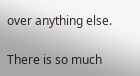over anything else.

There is so much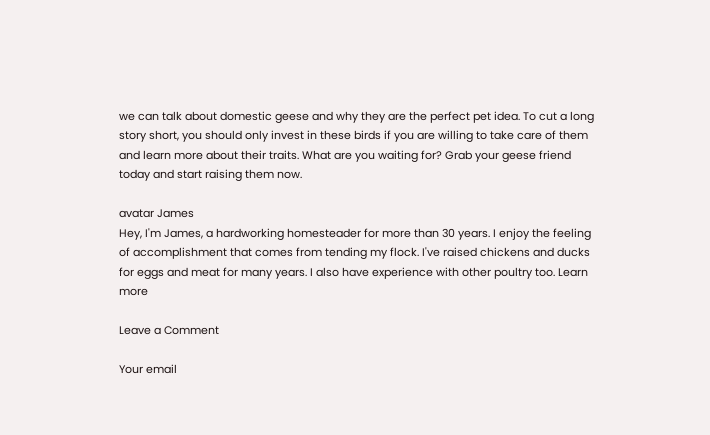we can talk about domestic geese and why they are the perfect pet idea. To cut a long story short, you should only invest in these birds if you are willing to take care of them and learn more about their traits. What are you waiting for? Grab your geese friend today and start raising them now.

avatar James
Hey, I'm James, a hardworking homesteader for more than 30 years. I enjoy the feeling of accomplishment that comes from tending my flock. I've raised chickens and ducks for eggs and meat for many years. I also have experience with other poultry too. Learn more

Leave a Comment

Your email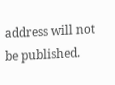address will not be published.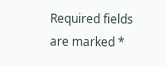Required fields are marked *